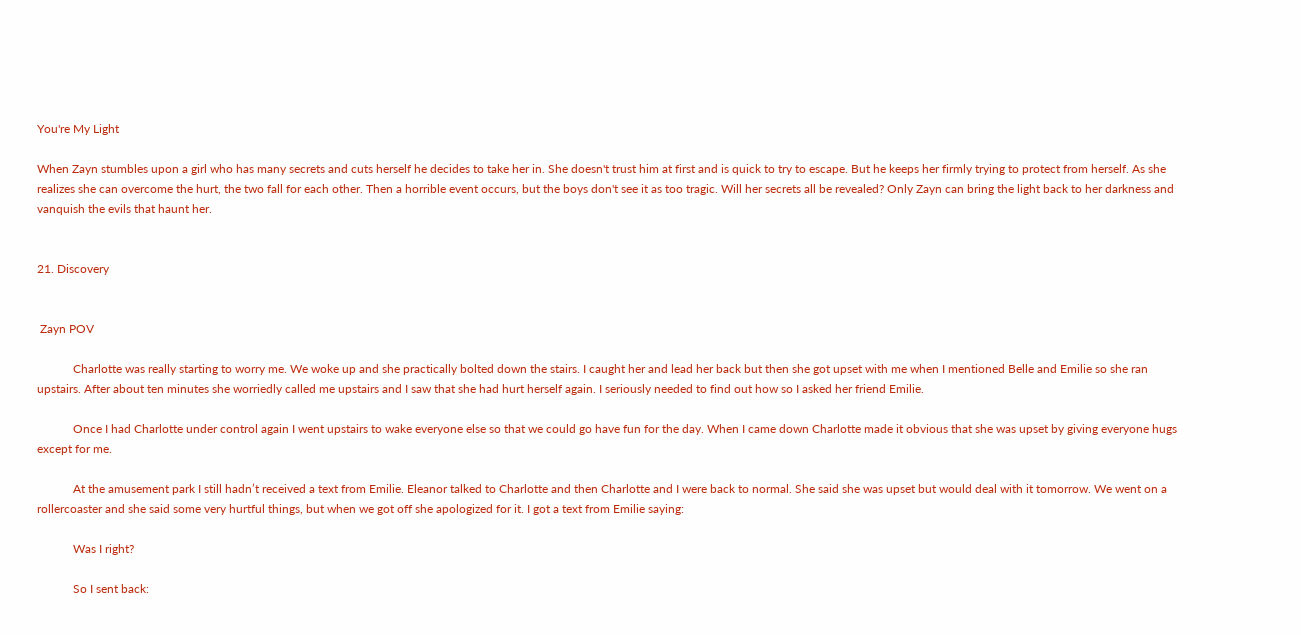You're My Light

When Zayn stumbles upon a girl who has many secrets and cuts herself he decides to take her in. She doesn't trust him at first and is quick to try to escape. But he keeps her firmly trying to protect from herself. As she realizes she can overcome the hurt, the two fall for each other. Then a horrible event occurs, but the boys don't see it as too tragic. Will her secrets all be revealed? Only Zayn can bring the light back to her darkness and vanquish the evils that haunt her.


21. Discovery


 Zayn POV

            Charlotte was really starting to worry me. We woke up and she practically bolted down the stairs. I caught her and lead her back but then she got upset with me when I mentioned Belle and Emilie so she ran upstairs. After about ten minutes she worriedly called me upstairs and I saw that she had hurt herself again. I seriously needed to find out how so I asked her friend Emilie.

            Once I had Charlotte under control again I went upstairs to wake everyone else so that we could go have fun for the day. When I came down Charlotte made it obvious that she was upset by giving everyone hugs except for me.

            At the amusement park I still hadn’t received a text from Emilie. Eleanor talked to Charlotte and then Charlotte and I were back to normal. She said she was upset but would deal with it tomorrow. We went on a rollercoaster and she said some very hurtful things, but when we got off she apologized for it. I got a text from Emilie saying:

            Was I right?

            So I sent back: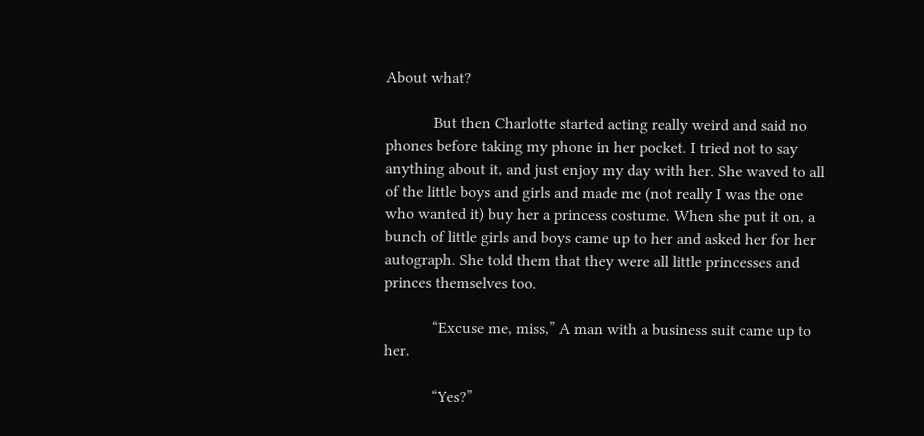About what?

            But then Charlotte started acting really weird and said no phones before taking my phone in her pocket. I tried not to say anything about it, and just enjoy my day with her. She waved to all of the little boys and girls and made me (not really I was the one who wanted it) buy her a princess costume. When she put it on, a bunch of little girls and boys came up to her and asked her for her autograph. She told them that they were all little princesses and princes themselves too.

            “Excuse me, miss,” A man with a business suit came up to her.

            “Yes?”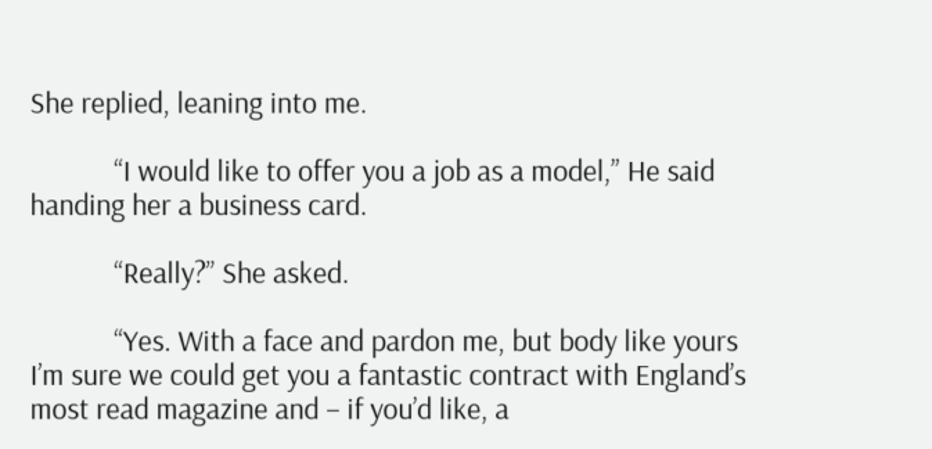She replied, leaning into me.

            “I would like to offer you a job as a model,” He said handing her a business card.

            “Really?” She asked.

            “Yes. With a face and pardon me, but body like yours I’m sure we could get you a fantastic contract with England’s most read magazine and – if you’d like, a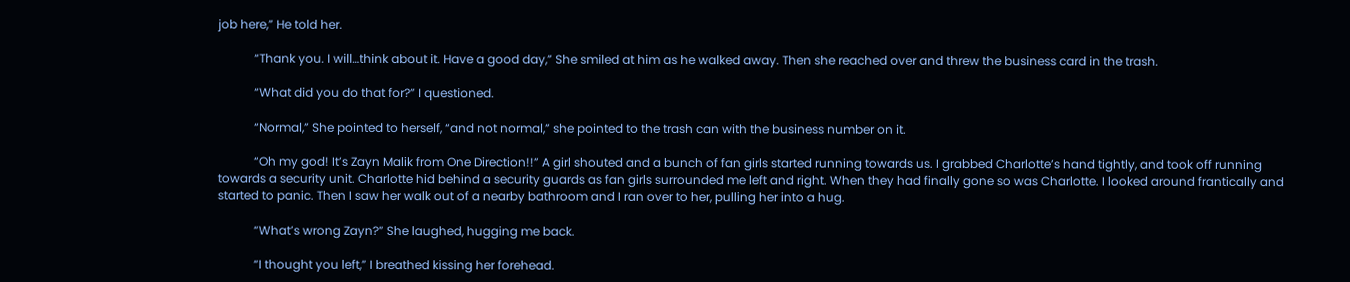job here,” He told her.

            “Thank you. I will…think about it. Have a good day,” She smiled at him as he walked away. Then she reached over and threw the business card in the trash.

            “What did you do that for?” I questioned.

            “Normal,” She pointed to herself, “and not normal,” she pointed to the trash can with the business number on it.

            “Oh my god! It’s Zayn Malik from One Direction!!” A girl shouted and a bunch of fan girls started running towards us. I grabbed Charlotte’s hand tightly, and took off running towards a security unit. Charlotte hid behind a security guards as fan girls surrounded me left and right. When they had finally gone so was Charlotte. I looked around frantically and started to panic. Then I saw her walk out of a nearby bathroom and I ran over to her, pulling her into a hug.

            “What’s wrong Zayn?” She laughed, hugging me back.

            “I thought you left,” I breathed kissing her forehead.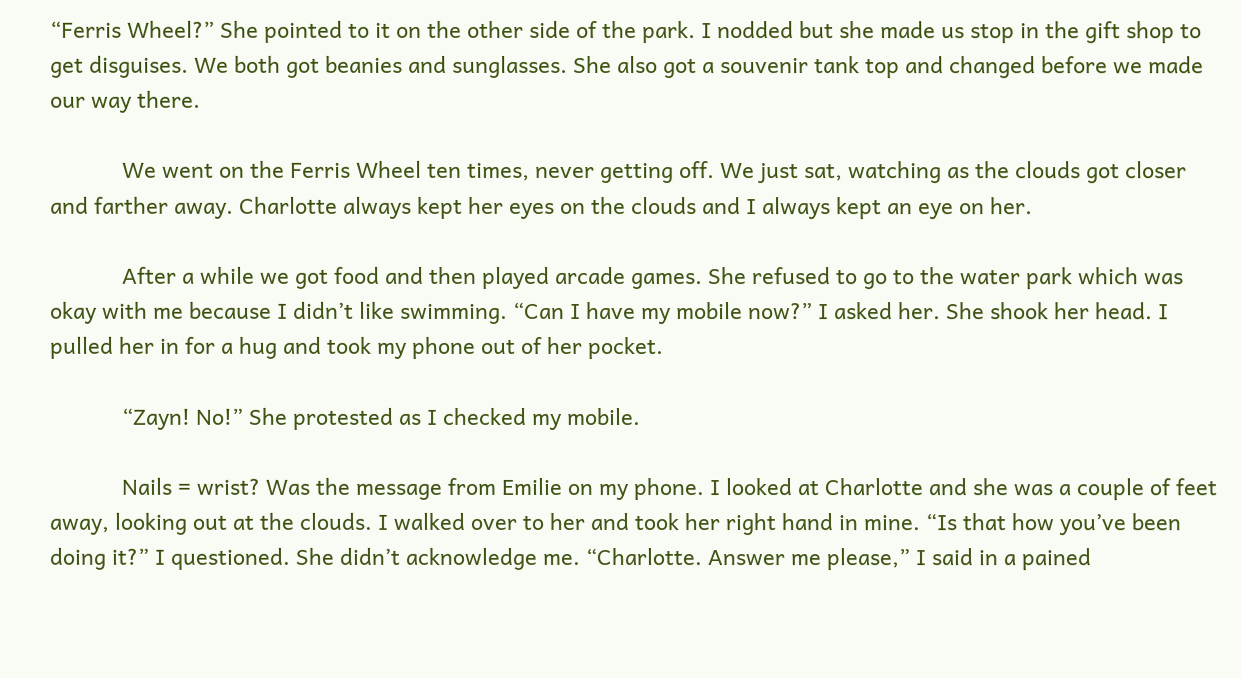“Ferris Wheel?” She pointed to it on the other side of the park. I nodded but she made us stop in the gift shop to get disguises. We both got beanies and sunglasses. She also got a souvenir tank top and changed before we made our way there.

            We went on the Ferris Wheel ten times, never getting off. We just sat, watching as the clouds got closer and farther away. Charlotte always kept her eyes on the clouds and I always kept an eye on her.

            After a while we got food and then played arcade games. She refused to go to the water park which was okay with me because I didn’t like swimming. “Can I have my mobile now?” I asked her. She shook her head. I pulled her in for a hug and took my phone out of her pocket.

            “Zayn! No!” She protested as I checked my mobile.

            Nails = wrist? Was the message from Emilie on my phone. I looked at Charlotte and she was a couple of feet away, looking out at the clouds. I walked over to her and took her right hand in mine. “Is that how you’ve been doing it?” I questioned. She didn’t acknowledge me. “Charlotte. Answer me please,” I said in a pained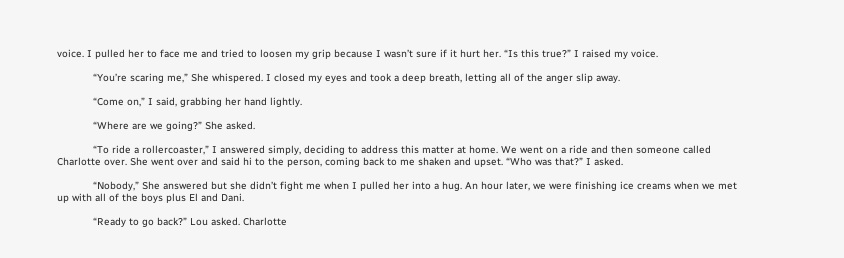voice. I pulled her to face me and tried to loosen my grip because I wasn’t sure if it hurt her. “Is this true?” I raised my voice.

            “You’re scaring me,” She whispered. I closed my eyes and took a deep breath, letting all of the anger slip away.

            “Come on,” I said, grabbing her hand lightly.

            “Where are we going?” She asked.

            “To ride a rollercoaster,” I answered simply, deciding to address this matter at home. We went on a ride and then someone called Charlotte over. She went over and said hi to the person, coming back to me shaken and upset. “Who was that?” I asked.

            “Nobody,” She answered but she didn’t fight me when I pulled her into a hug. An hour later, we were finishing ice creams when we met up with all of the boys plus El and Dani.

            “Ready to go back?” Lou asked. Charlotte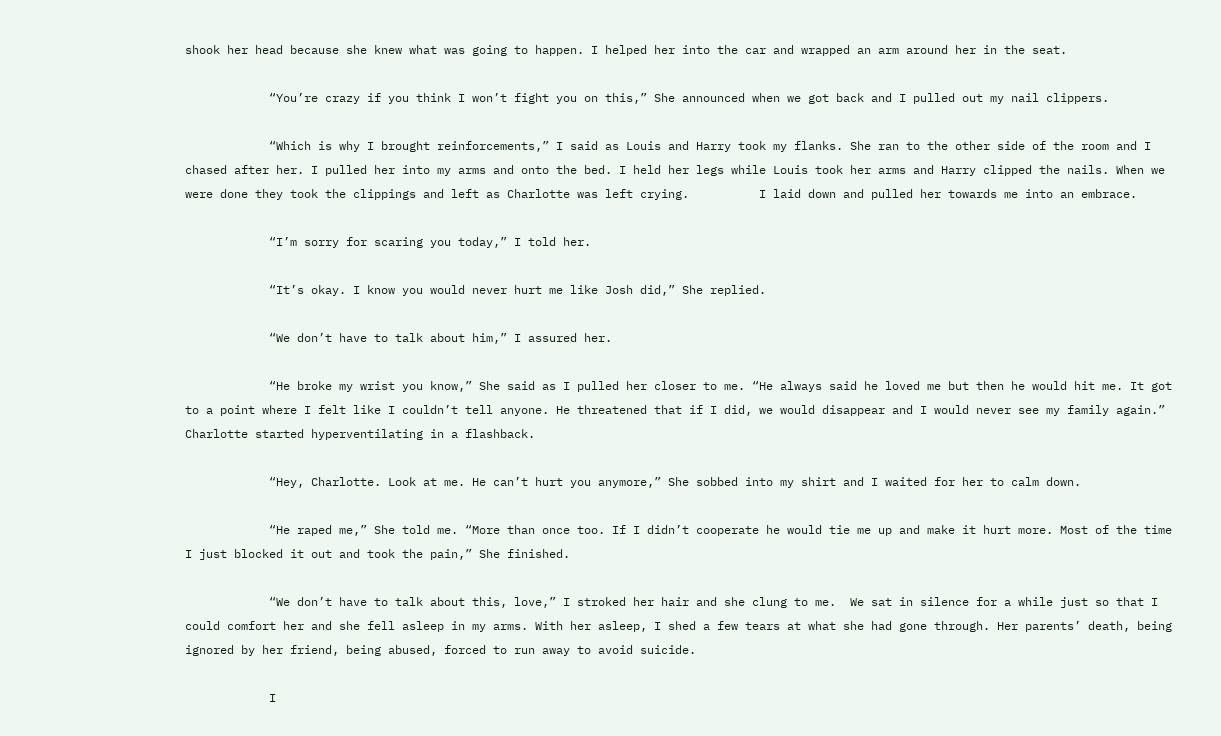shook her head because she knew what was going to happen. I helped her into the car and wrapped an arm around her in the seat.

            “You’re crazy if you think I won’t fight you on this,” She announced when we got back and I pulled out my nail clippers.

            “Which is why I brought reinforcements,” I said as Louis and Harry took my flanks. She ran to the other side of the room and I chased after her. I pulled her into my arms and onto the bed. I held her legs while Louis took her arms and Harry clipped the nails. When we were done they took the clippings and left as Charlotte was left crying.          I laid down and pulled her towards me into an embrace.

            “I’m sorry for scaring you today,” I told her.

            “It’s okay. I know you would never hurt me like Josh did,” She replied.

            “We don’t have to talk about him,” I assured her.

            “He broke my wrist you know,” She said as I pulled her closer to me. “He always said he loved me but then he would hit me. It got to a point where I felt like I couldn’t tell anyone. He threatened that if I did, we would disappear and I would never see my family again.” Charlotte started hyperventilating in a flashback.

            “Hey, Charlotte. Look at me. He can’t hurt you anymore,” She sobbed into my shirt and I waited for her to calm down.

            “He raped me,” She told me. “More than once too. If I didn’t cooperate he would tie me up and make it hurt more. Most of the time I just blocked it out and took the pain,” She finished.

            “We don’t have to talk about this, love,” I stroked her hair and she clung to me.  We sat in silence for a while just so that I could comfort her and she fell asleep in my arms. With her asleep, I shed a few tears at what she had gone through. Her parents’ death, being ignored by her friend, being abused, forced to run away to avoid suicide.

            I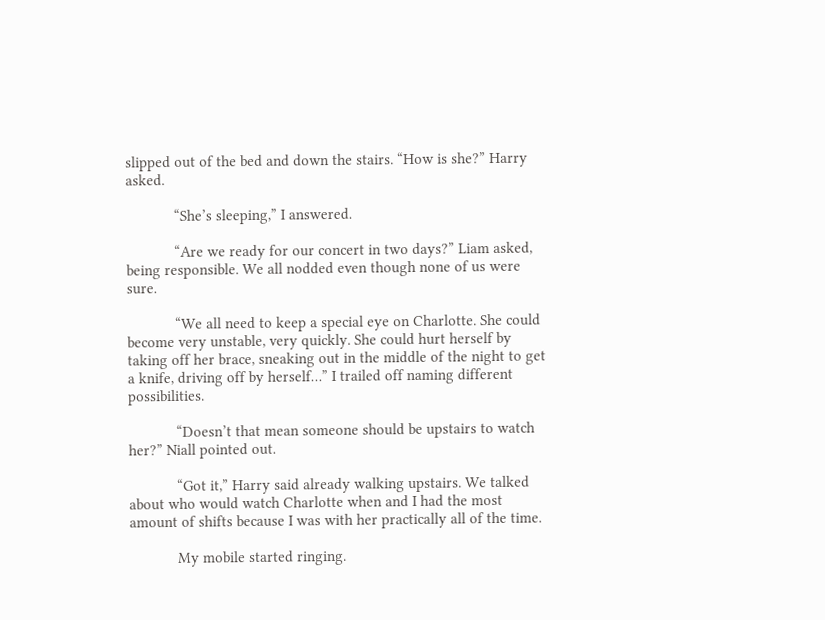slipped out of the bed and down the stairs. “How is she?” Harry asked.

            “She’s sleeping,” I answered.

            “Are we ready for our concert in two days?” Liam asked, being responsible. We all nodded even though none of us were sure.

            “We all need to keep a special eye on Charlotte. She could become very unstable, very quickly. She could hurt herself by taking off her brace, sneaking out in the middle of the night to get a knife, driving off by herself…” I trailed off naming different possibilities.

            “Doesn’t that mean someone should be upstairs to watch her?” Niall pointed out.

            “Got it,” Harry said already walking upstairs. We talked about who would watch Charlotte when and I had the most amount of shifts because I was with her practically all of the time.

            My mobile started ringing.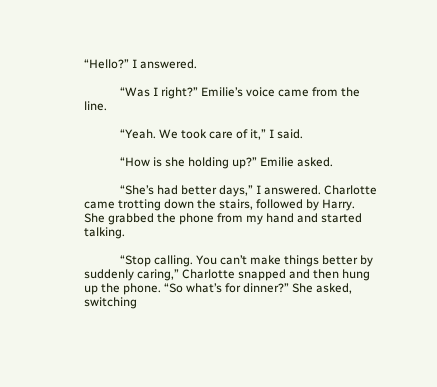“Hello?” I answered.

            “Was I right?” Emilie’s voice came from the line.

            “Yeah. We took care of it,” I said.

            “How is she holding up?” Emilie asked.

            “She’s had better days,” I answered. Charlotte came trotting down the stairs, followed by Harry. She grabbed the phone from my hand and started talking.

            “Stop calling. You can’t make things better by suddenly caring,” Charlotte snapped and then hung up the phone. “So what’s for dinner?” She asked, switching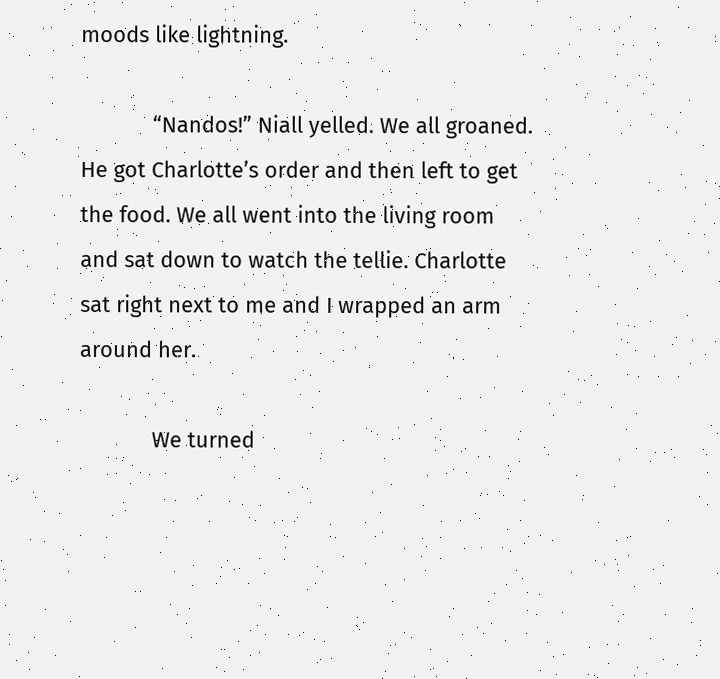moods like lightning.

            “Nandos!” Niall yelled. We all groaned. He got Charlotte’s order and then left to get the food. We all went into the living room and sat down to watch the tellie. Charlotte sat right next to me and I wrapped an arm around her.

            We turned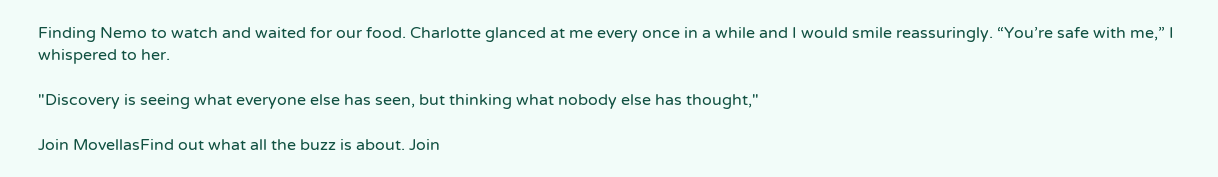Finding Nemo to watch and waited for our food. Charlotte glanced at me every once in a while and I would smile reassuringly. “You’re safe with me,” I whispered to her.

"Discovery is seeing what everyone else has seen, but thinking what nobody else has thought,"

Join MovellasFind out what all the buzz is about. Join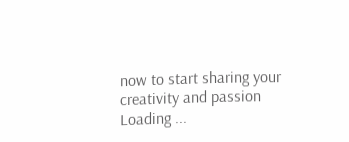now to start sharing your creativity and passion
Loading ...